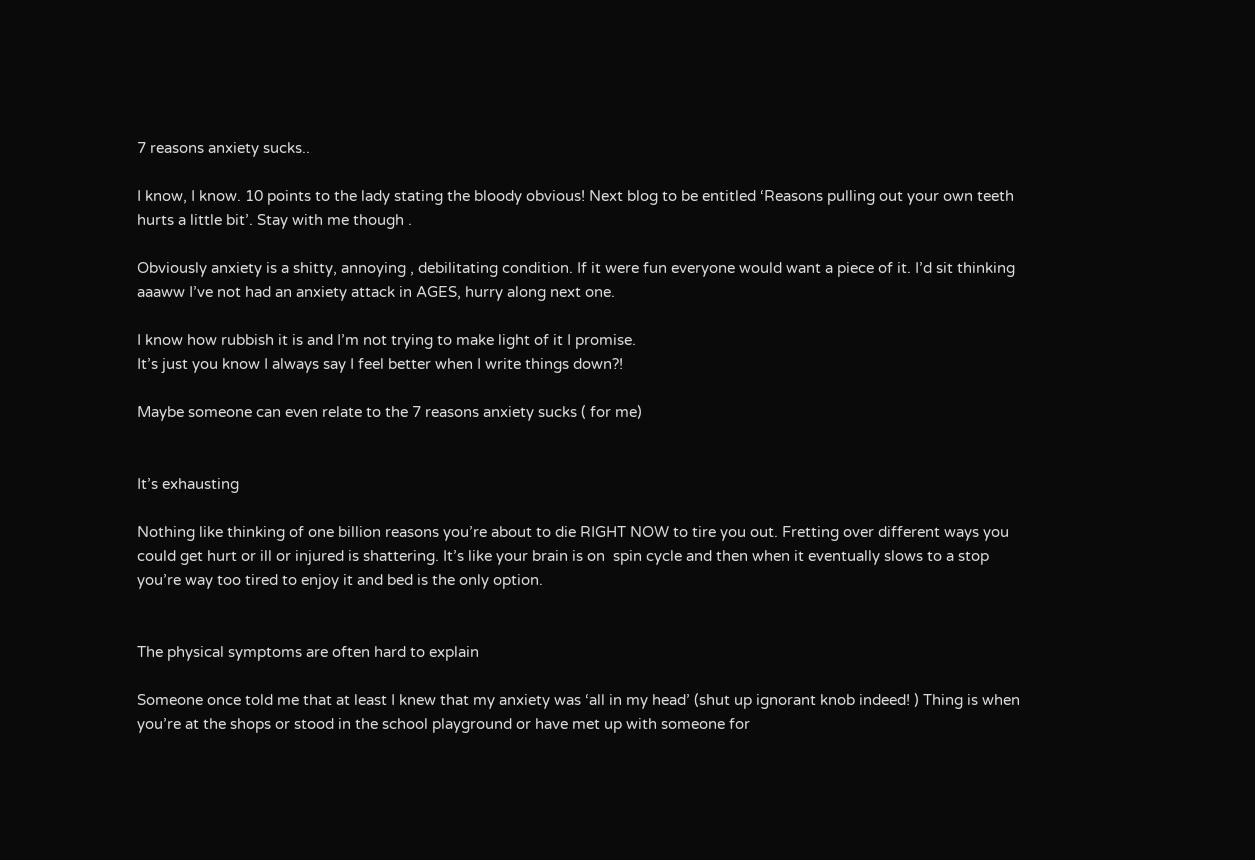7 reasons anxiety sucks..

I know, I know. 10 points to the lady stating the bloody obvious! Next blog to be entitled ‘Reasons pulling out your own teeth hurts a little bit’. Stay with me though .

Obviously anxiety is a shitty, annoying , debilitating condition. If it were fun everyone would want a piece of it. I’d sit thinking aaaww I’ve not had an anxiety attack in AGES, hurry along next one.

I know how rubbish it is and I’m not trying to make light of it I promise.
It’s just you know I always say I feel better when I write things down?!

Maybe someone can even relate to the 7 reasons anxiety sucks ( for me)


It’s exhausting

Nothing like thinking of one billion reasons you’re about to die RIGHT NOW to tire you out. Fretting over different ways you could get hurt or ill or injured is shattering. It’s like your brain is on  spin cycle and then when it eventually slows to a stop you’re way too tired to enjoy it and bed is the only option.


The physical symptoms are often hard to explain

Someone once told me that at least I knew that my anxiety was ‘all in my head’ (shut up ignorant knob indeed! ) Thing is when you’re at the shops or stood in the school playground or have met up with someone for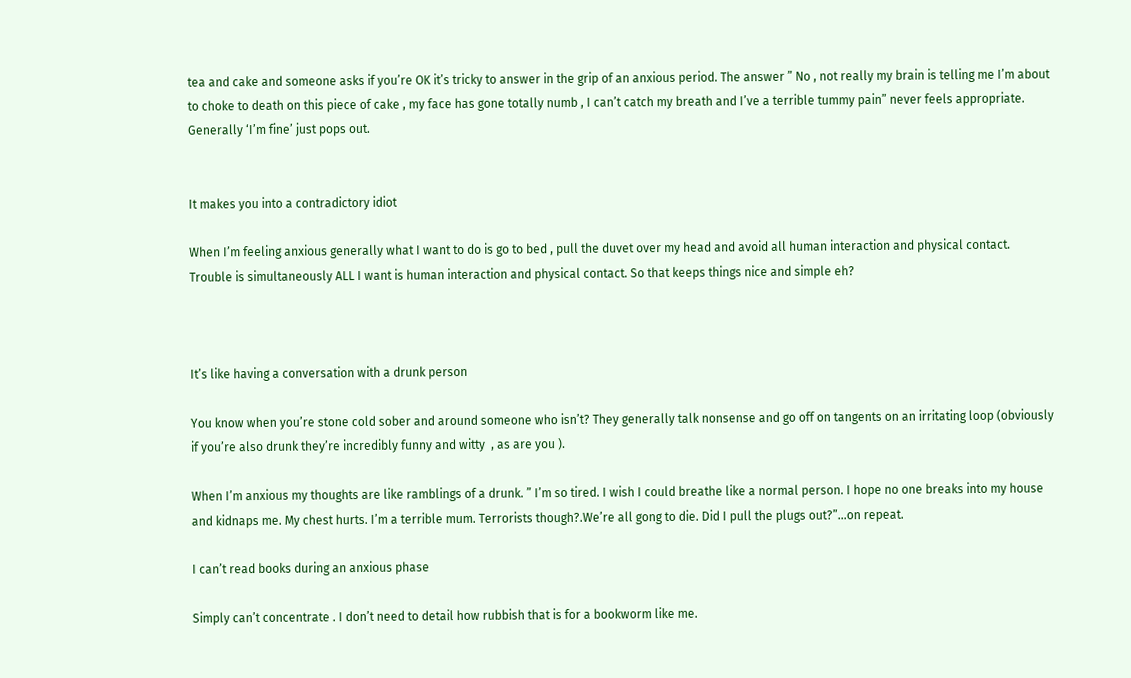tea and cake and someone asks if you’re OK it’s tricky to answer in the grip of an anxious period. The answer ” No , not really my brain is telling me I’m about to choke to death on this piece of cake , my face has gone totally numb , I can’t catch my breath and I’ve a terrible tummy pain” never feels appropriate. Generally ‘I’m fine’ just pops out.


It makes you into a contradictory idiot

When I’m feeling anxious generally what I want to do is go to bed , pull the duvet over my head and avoid all human interaction and physical contact. Trouble is simultaneously ALL I want is human interaction and physical contact. So that keeps things nice and simple eh?



It’s like having a conversation with a drunk person

You know when you’re stone cold sober and around someone who isn’t? They generally talk nonsense and go off on tangents on an irritating loop (obviously if you’re also drunk they’re incredibly funny and witty  , as are you ).

When I’m anxious my thoughts are like ramblings of a drunk. ” I’m so tired. I wish I could breathe like a normal person. I hope no one breaks into my house and kidnaps me. My chest hurts. I’m a terrible mum. Terrorists though?.We’re all gong to die. Did I pull the plugs out?”…on repeat.

I can’t read books during an anxious phase

Simply can’t concentrate . I don’t need to detail how rubbish that is for a bookworm like me.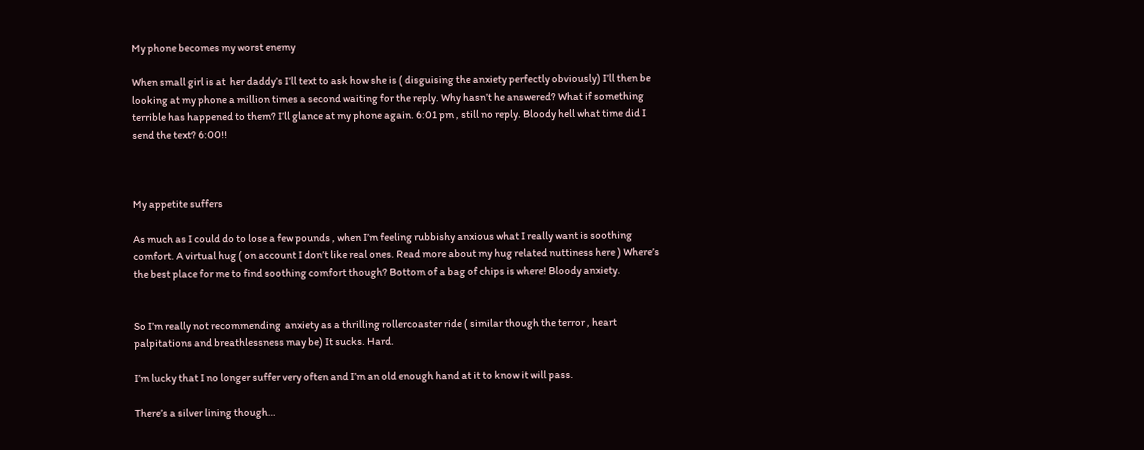My phone becomes my worst enemy

When small girl is at  her daddy’s I’ll text to ask how she is ( disguising the anxiety perfectly obviously) I’ll then be looking at my phone a million times a second waiting for the reply. Why hasn’t he answered? What if something terrible has happened to them? I’ll glance at my phone again. 6:01 pm , still no reply. Bloody hell what time did I send the text? 6:00!!



My appetite suffers

As much as I could do to lose a few pounds , when I’m feeling rubbishy anxious what I really want is soothing comfort. A virtual hug ( on account I don’t like real ones. Read more about my hug related nuttiness here ) Where’s the best place for me to find soothing comfort though? Bottom of a bag of chips is where! Bloody anxiety.


So I’m really not recommending  anxiety as a thrilling rollercoaster ride ( similar though the terror , heart palpitations and breathlessness may be) It sucks. Hard.

I’m lucky that I no longer suffer very often and I’m an old enough hand at it to know it will pass.

There’s a silver lining though…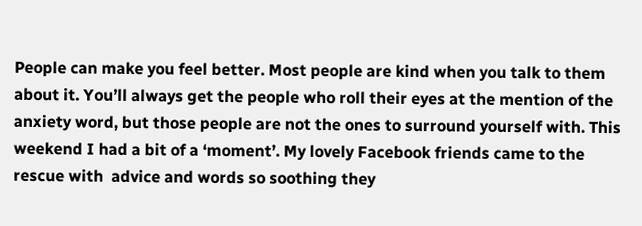People can make you feel better. Most people are kind when you talk to them about it. You’ll always get the people who roll their eyes at the mention of the anxiety word, but those people are not the ones to surround yourself with. This weekend I had a bit of a ‘moment’. My lovely Facebook friends came to the rescue with  advice and words so soothing they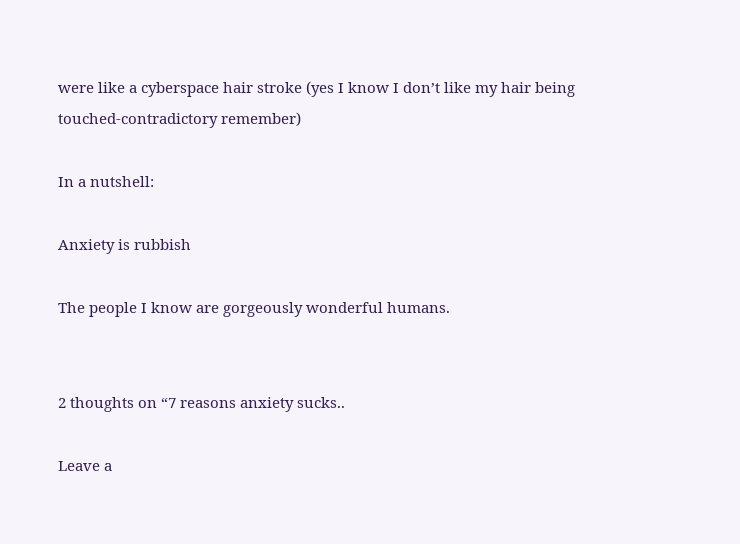were like a cyberspace hair stroke (yes I know I don’t like my hair being touched-contradictory remember)

In a nutshell:

Anxiety is rubbish

The people I know are gorgeously wonderful humans.


2 thoughts on “7 reasons anxiety sucks..

Leave a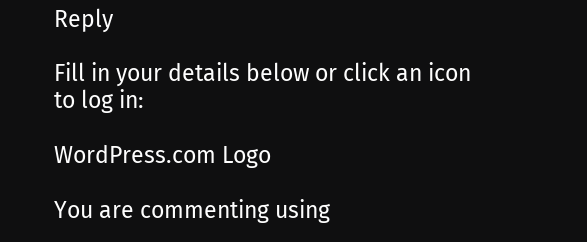Reply

Fill in your details below or click an icon to log in:

WordPress.com Logo

You are commenting using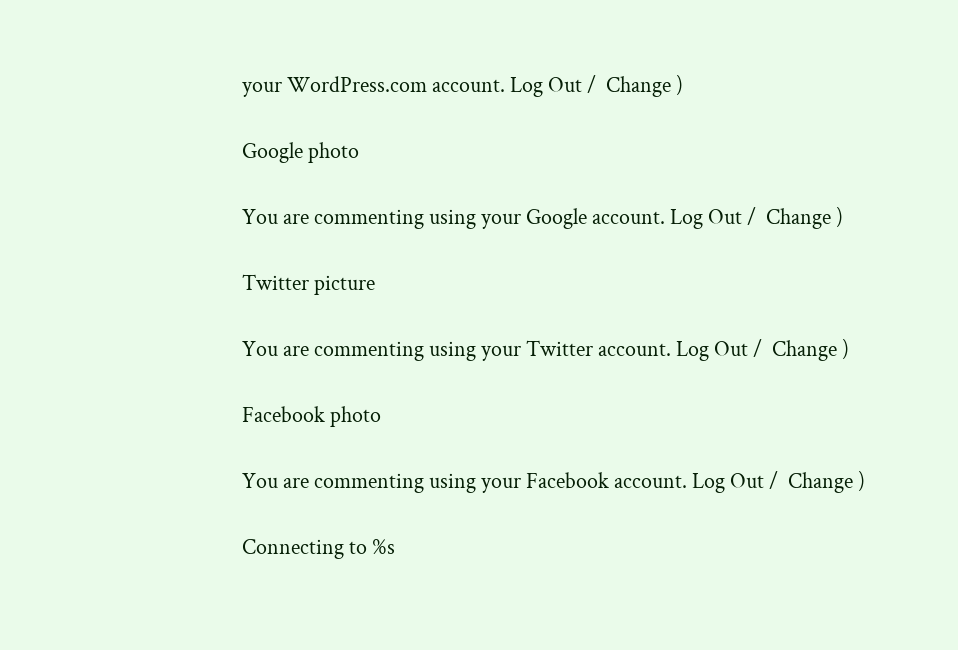your WordPress.com account. Log Out /  Change )

Google photo

You are commenting using your Google account. Log Out /  Change )

Twitter picture

You are commenting using your Twitter account. Log Out /  Change )

Facebook photo

You are commenting using your Facebook account. Log Out /  Change )

Connecting to %s